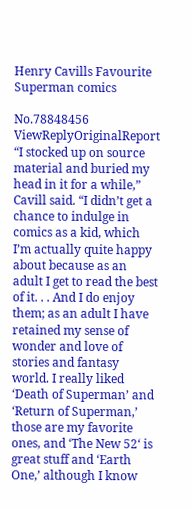Henry Cavills Favourite Superman comics

No.78848456 ViewReplyOriginalReport
“I stocked up on source material and buried my head in it for a while,” Cavill said. “I didn’t get a chance to indulge in comics as a kid, which I’m actually quite happy about because as an adult I get to read the best of it. . . And I do enjoy them; as an adult I have retained my sense of wonder and love of stories and fantasy world. I really liked ‘Death of Superman’ and ‘Return of Superman,’ those are my favorite ones, and ‘The New 52‘ is great stuff and ‘Earth One,’ although I know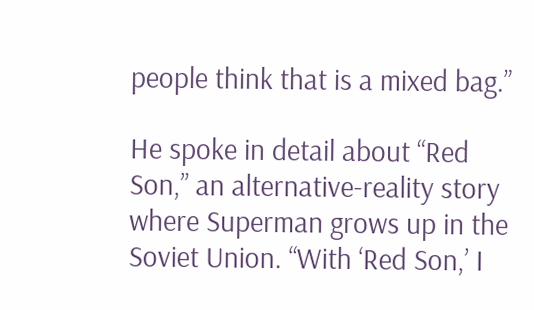people think that is a mixed bag.”

He spoke in detail about “Red Son,” an alternative-reality story where Superman grows up in the Soviet Union. “With ‘Red Son,’ I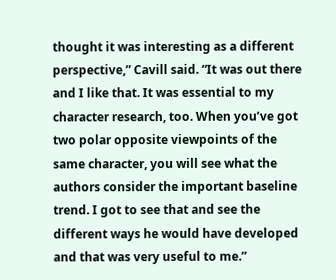thought it was interesting as a different perspective,” Cavill said. “It was out there and I like that. It was essential to my character research, too. When you’ve got two polar opposite viewpoints of the same character, you will see what the authors consider the important baseline trend. I got to see that and see the different ways he would have developed and that was very useful to me.”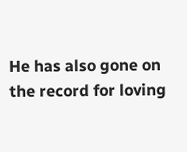He has also gone on the record for loving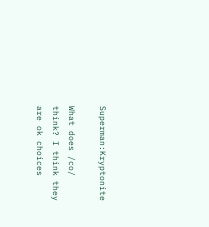Superman:Kryptonite

What does /co/ think? I think they are ok choices